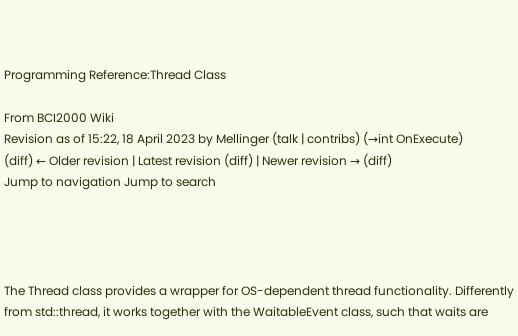Programming Reference:Thread Class

From BCI2000 Wiki
Revision as of 15:22, 18 April 2023 by Mellinger (talk | contribs) (→int OnExecute)
(diff) ← Older revision | Latest revision (diff) | Newer revision → (diff)
Jump to navigation Jump to search




The Thread class provides a wrapper for OS-dependent thread functionality. Differently from std::thread, it works together with the WaitableEvent class, such that waits are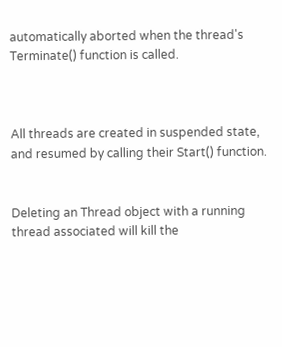automatically aborted when the thread's Terminate() function is called.



All threads are created in suspended state, and resumed by calling their Start() function.


Deleting an Thread object with a running thread associated will kill the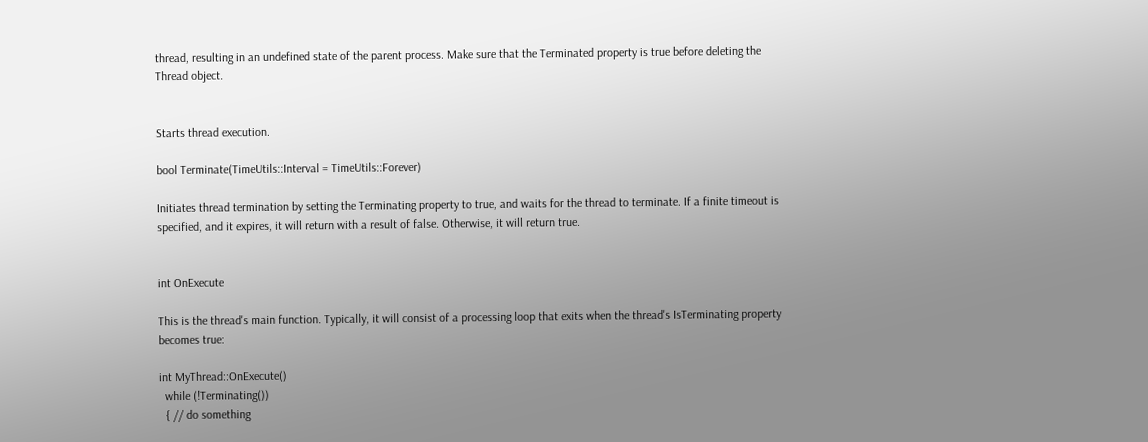thread, resulting in an undefined state of the parent process. Make sure that the Terminated property is true before deleting the Thread object.


Starts thread execution.

bool Terminate(TimeUtils::Interval = TimeUtils::Forever)

Initiates thread termination by setting the Terminating property to true, and waits for the thread to terminate. If a finite timeout is specified, and it expires, it will return with a result of false. Otherwise, it will return true.


int OnExecute

This is the thread's main function. Typically, it will consist of a processing loop that exits when the thread's IsTerminating property becomes true:

int MyThread::OnExecute()
  while (!Terminating())
  { // do something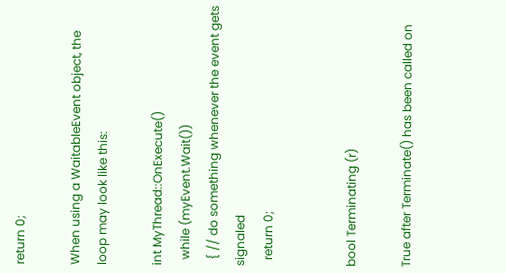return 0;

When using a WaitableEvent object, the loop may look like this:

int MyThread::OnExecute()
  while (myEvent.Wait())
  { // do something whenever the event gets signaled
  return 0;


bool Terminating (r)

True after Terminate() has been called on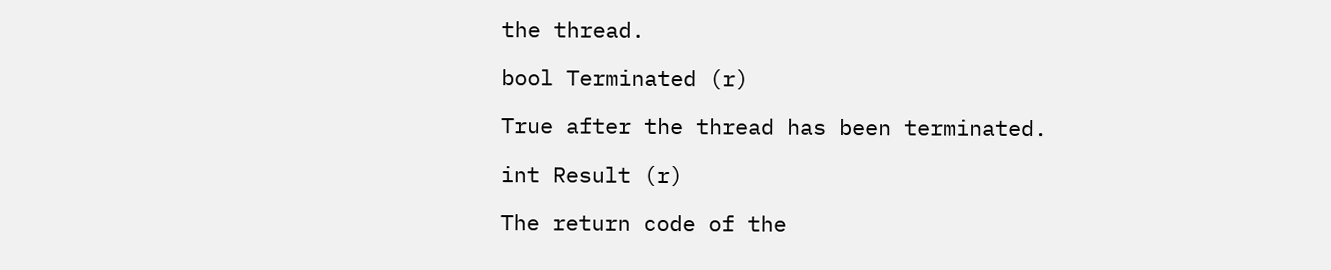the thread.

bool Terminated (r)

True after the thread has been terminated.

int Result (r)

The return code of the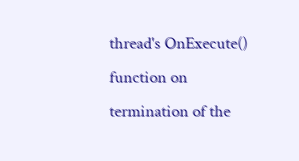thread's OnExecute() function on termination of the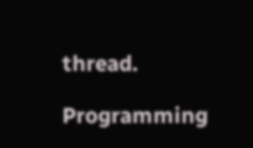thread.

Programming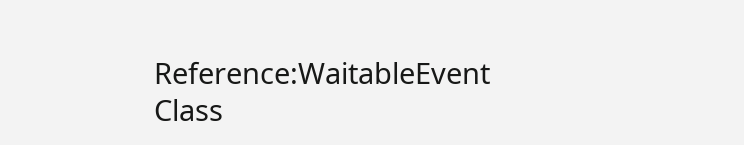Reference:WaitableEvent Class